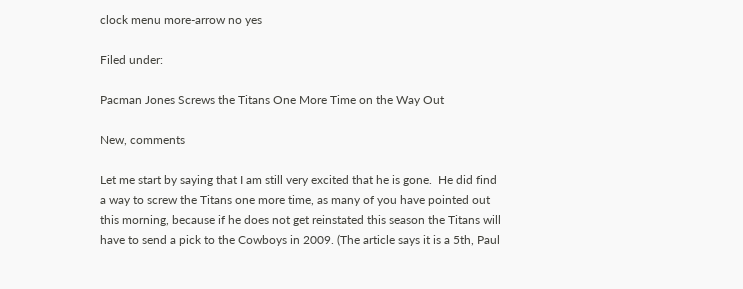clock menu more-arrow no yes

Filed under:

Pacman Jones Screws the Titans One More Time on the Way Out

New, comments

Let me start by saying that I am still very excited that he is gone.  He did find a way to screw the Titans one more time, as many of you have pointed out this morning, because if he does not get reinstated this season the Titans will have to send a pick to the Cowboys in 2009. (The article says it is a 5th, Paul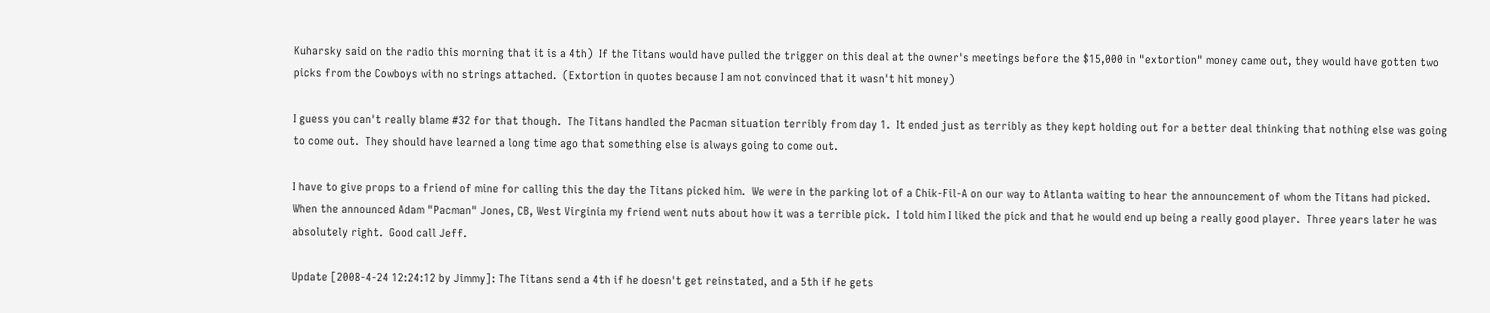Kuharsky said on the radio this morning that it is a 4th)  If the Titans would have pulled the trigger on this deal at the owner's meetings before the $15,000 in "extortion" money came out, they would have gotten two picks from the Cowboys with no strings attached.  (Extortion in quotes because I am not convinced that it wasn't hit money)

I guess you can't really blame #32 for that though.  The Titans handled the Pacman situation terribly from day 1.  It ended just as terribly as they kept holding out for a better deal thinking that nothing else was going to come out.  They should have learned a long time ago that something else is always going to come out.

I have to give props to a friend of mine for calling this the day the Titans picked him.  We were in the parking lot of a Chik-Fil-A on our way to Atlanta waiting to hear the announcement of whom the Titans had picked.  When the announced Adam "Pacman" Jones, CB, West Virginia my friend went nuts about how it was a terrible pick.  I told him I liked the pick and that he would end up being a really good player.  Three years later he was absolutely right.  Good call Jeff.

Update [2008-4-24 12:24:12 by Jimmy]: The Titans send a 4th if he doesn't get reinstated, and a 5th if he gets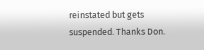reinstated but gets suspended. Thanks Don.